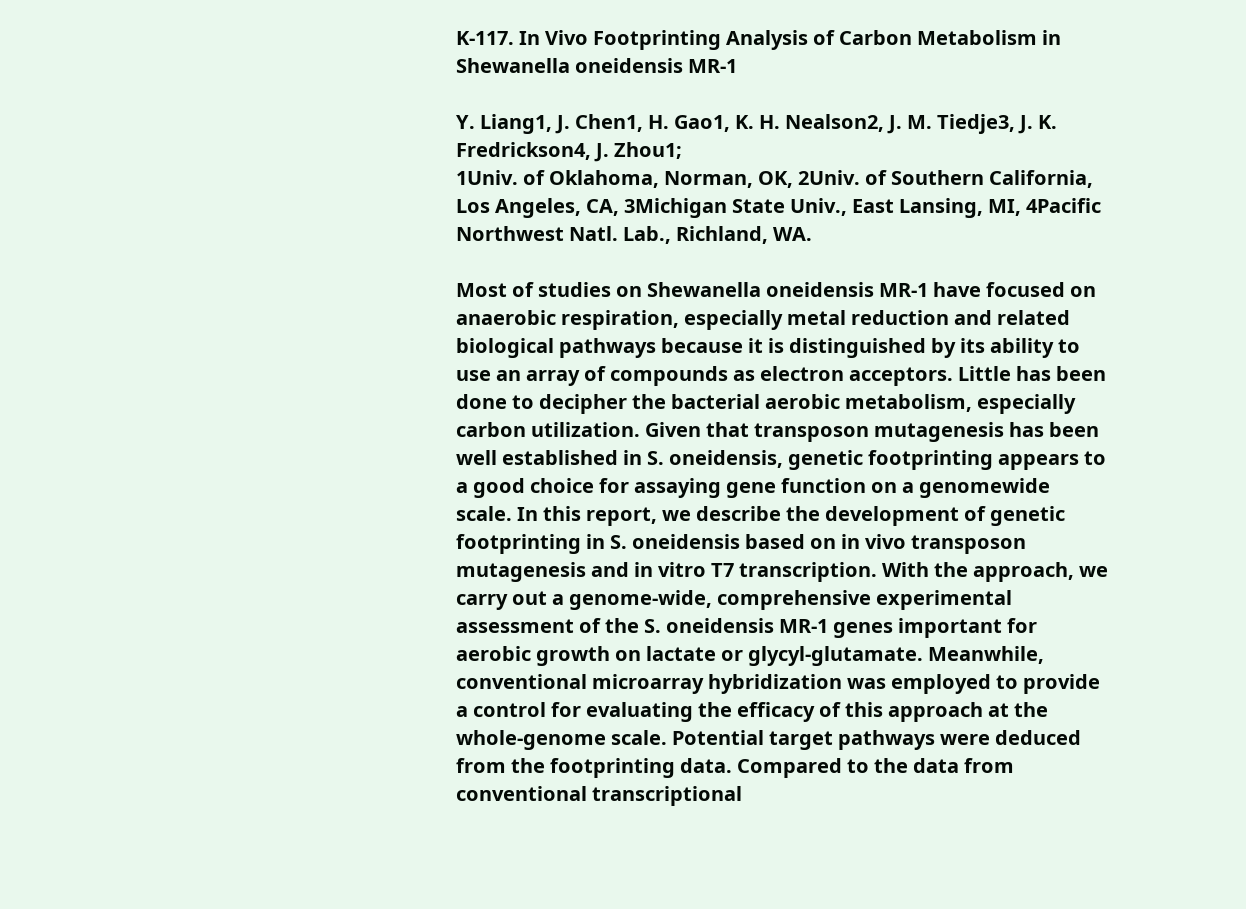K-117. In Vivo Footprinting Analysis of Carbon Metabolism in Shewanella oneidensis MR-1

Y. Liang1, J. Chen1, H. Gao1, K. H. Nealson2, J. M. Tiedje3, J. K. Fredrickson4, J. Zhou1;
1Univ. of Oklahoma, Norman, OK, 2Univ. of Southern California, Los Angeles, CA, 3Michigan State Univ., East Lansing, MI, 4Pacific Northwest Natl. Lab., Richland, WA.

Most of studies on Shewanella oneidensis MR-1 have focused on anaerobic respiration, especially metal reduction and related biological pathways because it is distinguished by its ability to use an array of compounds as electron acceptors. Little has been done to decipher the bacterial aerobic metabolism, especially carbon utilization. Given that transposon mutagenesis has been well established in S. oneidensis, genetic footprinting appears to a good choice for assaying gene function on a genomewide scale. In this report, we describe the development of genetic footprinting in S. oneidensis based on in vivo transposon mutagenesis and in vitro T7 transcription. With the approach, we carry out a genome-wide, comprehensive experimental assessment of the S. oneidensis MR-1 genes important for aerobic growth on lactate or glycyl-glutamate. Meanwhile, conventional microarray hybridization was employed to provide a control for evaluating the efficacy of this approach at the whole-genome scale. Potential target pathways were deduced from the footprinting data. Compared to the data from conventional transcriptional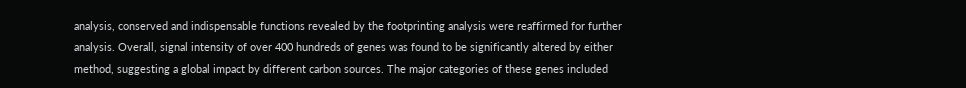analysis, conserved and indispensable functions revealed by the footprinting analysis were reaffirmed for further analysis. Overall, signal intensity of over 400 hundreds of genes was found to be significantly altered by either method, suggesting a global impact by different carbon sources. The major categories of these genes included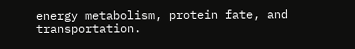energy metabolism, protein fate, and transportation.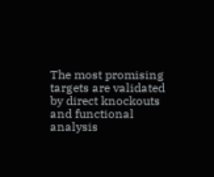The most promising targets are validated by direct knockouts and functional analysis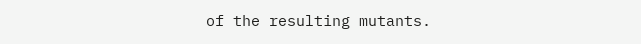of the resulting mutants.